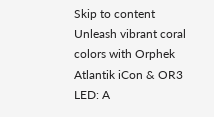Skip to content
Unleash vibrant coral colors with Orphek Atlantik iCon & OR3 LED: A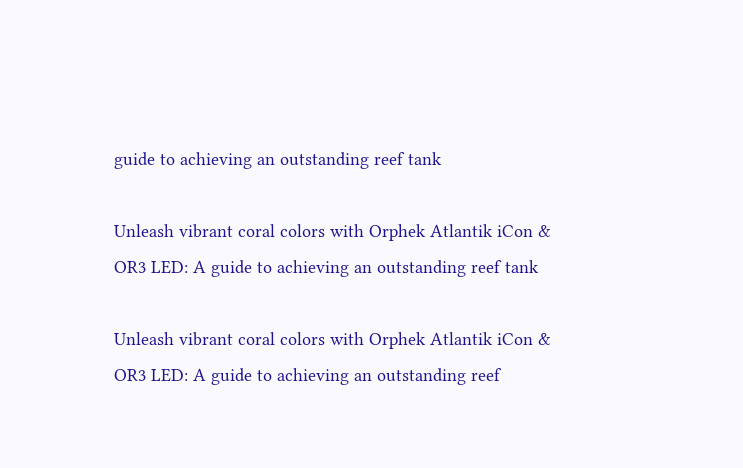guide to achieving an outstanding reef tank

Unleash vibrant coral colors with Orphek Atlantik iCon & OR3 LED: A guide to achieving an outstanding reef tank

Unleash vibrant coral colors with Orphek Atlantik iCon & OR3 LED: A guide to achieving an outstanding reef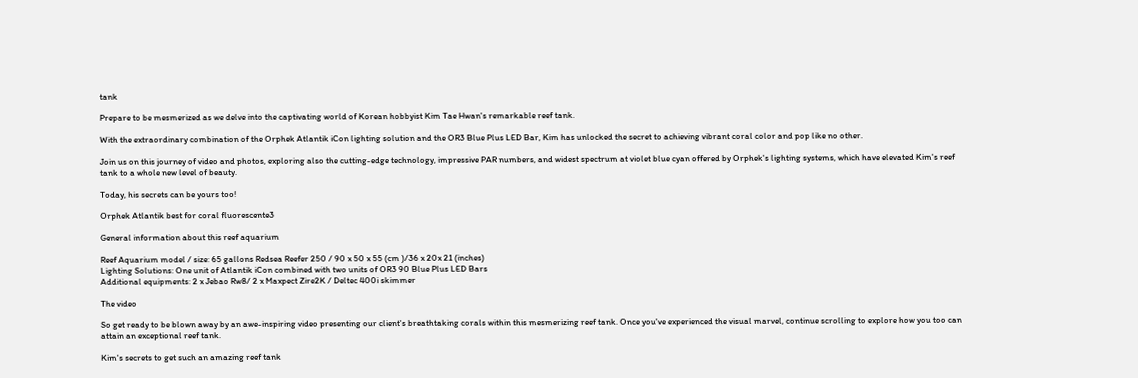tank

Prepare to be mesmerized as we delve into the captivating world of Korean hobbyist Kim Tae Hwan's remarkable reef tank.

With the extraordinary combination of the Orphek Atlantik iCon lighting solution and the OR3 Blue Plus LED Bar, Kim has unlocked the secret to achieving vibrant coral color and pop like no other.

Join us on this journey of video and photos, exploring also the cutting-edge technology, impressive PAR numbers, and widest spectrum at violet blue cyan offered by Orphek's lighting systems, which have elevated Kim's reef tank to a whole new level of beauty.

Today, his secrets can be yours too!

Orphek Atlantik best for coral fluorescente3

General information about this reef aquarium

Reef Aquarium model / size: 65 gallons Redsea Reefer 250 / 90 x 50 x 55 (cm )/36 x 20x 21 (inches)
Lighting Solutions: One unit of Atlantik iCon combined with two units of OR3 90 Blue Plus LED Bars
Additional equipments: 2 x Jebao Rw8/ 2 x Maxpect Zire2K / Deltec 400i skimmer

The video

So get ready to be blown away by an awe-inspiring video presenting our client's breathtaking corals within this mesmerizing reef tank. Once you've experienced the visual marvel, continue scrolling to explore how you too can attain an exceptional reef tank.

Kim's secrets to get such an amazing reef tank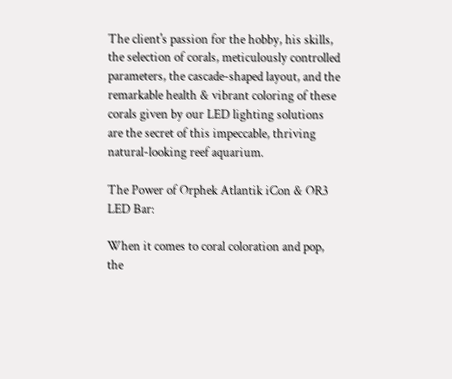The client's passion for the hobby, his skills, the selection of corals, meticulously controlled parameters, the cascade-shaped layout, and the remarkable health & vibrant coloring of these corals given by our LED lighting solutions are the secret of this impeccable, thriving natural-looking reef aquarium.

The Power of Orphek Atlantik iCon & OR3 LED Bar:

When it comes to coral coloration and pop, the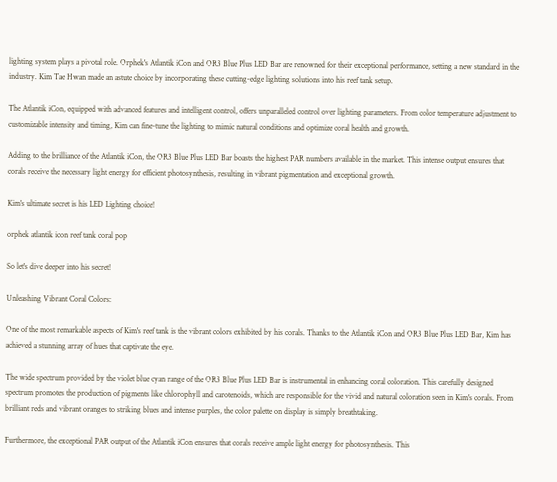lighting system plays a pivotal role. Orphek's Atlantik iCon and OR3 Blue Plus LED Bar are renowned for their exceptional performance, setting a new standard in the industry. Kim Tae Hwan made an astute choice by incorporating these cutting-edge lighting solutions into his reef tank setup.

The Atlantik iCon, equipped with advanced features and intelligent control, offers unparalleled control over lighting parameters. From color temperature adjustment to customizable intensity and timing, Kim can fine-tune the lighting to mimic natural conditions and optimize coral health and growth.

Adding to the brilliance of the Atlantik iCon, the OR3 Blue Plus LED Bar boasts the highest PAR numbers available in the market. This intense output ensures that corals receive the necessary light energy for efficient photosynthesis, resulting in vibrant pigmentation and exceptional growth.

Kim's ultimate secret is his LED Lighting choice!

orphek atlantik icon reef tank coral pop

So let's dive deeper into his secret!

Unleashing Vibrant Coral Colors:

One of the most remarkable aspects of Kim's reef tank is the vibrant colors exhibited by his corals. Thanks to the Atlantik iCon and OR3 Blue Plus LED Bar, Kim has achieved a stunning array of hues that captivate the eye.

The wide spectrum provided by the violet blue cyan range of the OR3 Blue Plus LED Bar is instrumental in enhancing coral coloration. This carefully designed spectrum promotes the production of pigments like chlorophyll and carotenoids, which are responsible for the vivid and natural coloration seen in Kim's corals. From brilliant reds and vibrant oranges to striking blues and intense purples, the color palette on display is simply breathtaking.

Furthermore, the exceptional PAR output of the Atlantik iCon ensures that corals receive ample light energy for photosynthesis. This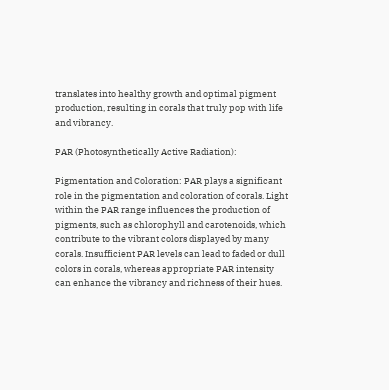translates into healthy growth and optimal pigment production, resulting in corals that truly pop with life and vibrancy.

PAR (Photosynthetically Active Radiation):

Pigmentation and Coloration: PAR plays a significant role in the pigmentation and coloration of corals. Light within the PAR range influences the production of pigments, such as chlorophyll and carotenoids, which contribute to the vibrant colors displayed by many corals. Insufficient PAR levels can lead to faded or dull colors in corals, whereas appropriate PAR intensity can enhance the vibrancy and richness of their hues.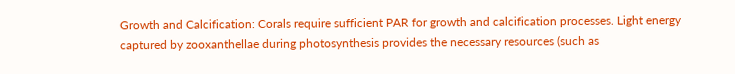Growth and Calcification: Corals require sufficient PAR for growth and calcification processes. Light energy captured by zooxanthellae during photosynthesis provides the necessary resources (such as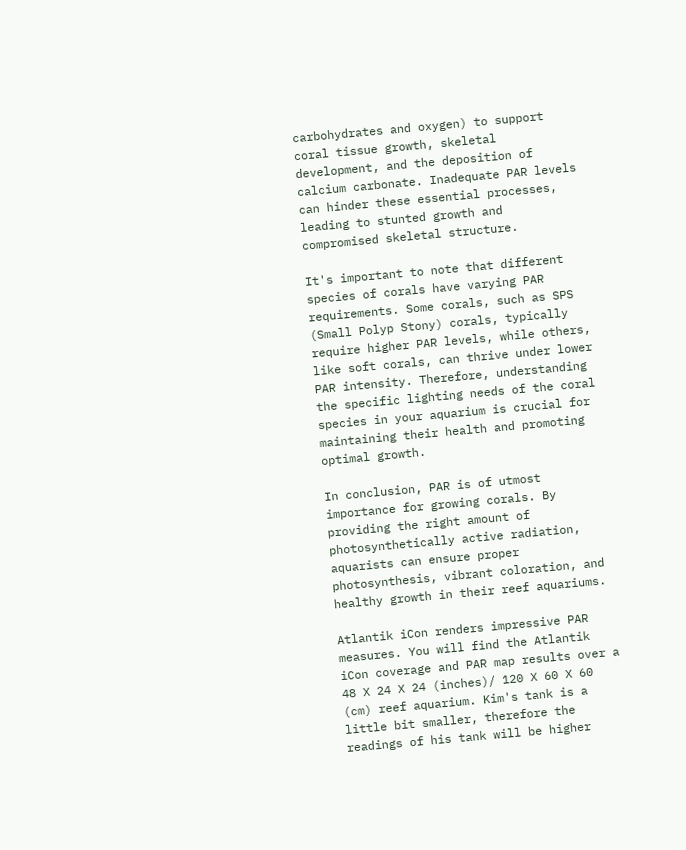carbohydrates and oxygen) to support coral tissue growth, skeletal development, and the deposition of calcium carbonate. Inadequate PAR levels can hinder these essential processes, leading to stunted growth and compromised skeletal structure.

It's important to note that different species of corals have varying PAR requirements. Some corals, such as SPS (Small Polyp Stony) corals, typically require higher PAR levels, while others, like soft corals, can thrive under lower PAR intensity. Therefore, understanding the specific lighting needs of the coral species in your aquarium is crucial for maintaining their health and promoting optimal growth.

In conclusion, PAR is of utmost importance for growing corals. By providing the right amount of photosynthetically active radiation, aquarists can ensure proper photosynthesis, vibrant coloration, and healthy growth in their reef aquariums.

Atlantik iCon renders impressive PAR measures. You will find the Atlantik iCon coverage and PAR map results over a 48 X 24 X 24 (inches)/ 120 X 60 X 60 (cm) reef aquarium. Kim's tank is a little bit smaller, therefore the readings of his tank will be higher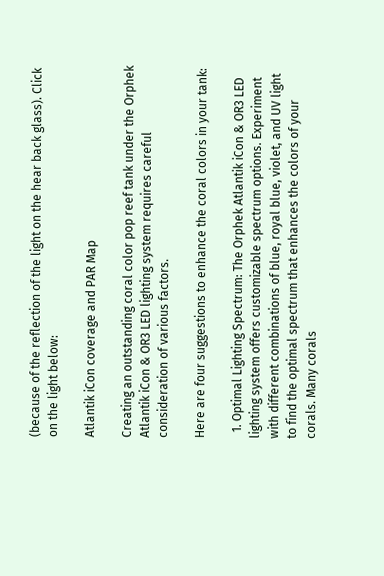(because of the reflection of the light on the hear back glass). Click on the light below:

Atlantik iCon coverage and PAR Map

Creating an outstanding coral color pop reef tank under the Orphek Atlantik iCon & OR3 LED lighting system requires careful consideration of various factors.

Here are four suggestions to enhance the coral colors in your tank:

  1. Optimal Lighting Spectrum: The Orphek Atlantik iCon & OR3 LED lighting system offers customizable spectrum options. Experiment with different combinations of blue, royal blue, violet, and UV light to find the optimal spectrum that enhances the colors of your corals. Many corals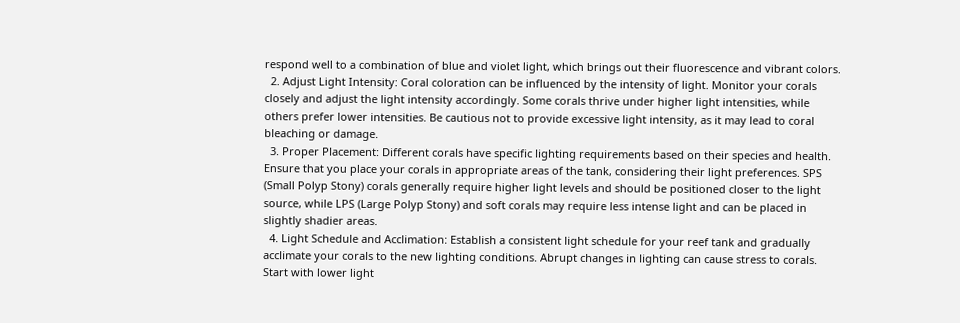respond well to a combination of blue and violet light, which brings out their fluorescence and vibrant colors.
  2. Adjust Light Intensity: Coral coloration can be influenced by the intensity of light. Monitor your corals closely and adjust the light intensity accordingly. Some corals thrive under higher light intensities, while others prefer lower intensities. Be cautious not to provide excessive light intensity, as it may lead to coral bleaching or damage.
  3. Proper Placement: Different corals have specific lighting requirements based on their species and health. Ensure that you place your corals in appropriate areas of the tank, considering their light preferences. SPS (Small Polyp Stony) corals generally require higher light levels and should be positioned closer to the light source, while LPS (Large Polyp Stony) and soft corals may require less intense light and can be placed in slightly shadier areas.
  4. Light Schedule and Acclimation: Establish a consistent light schedule for your reef tank and gradually acclimate your corals to the new lighting conditions. Abrupt changes in lighting can cause stress to corals. Start with lower light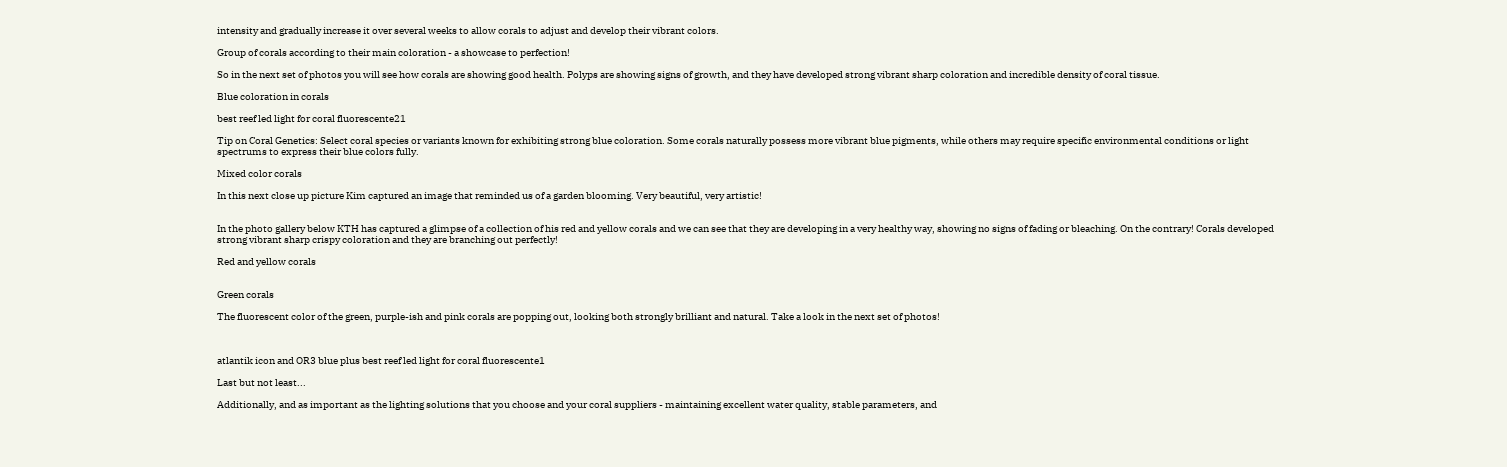intensity and gradually increase it over several weeks to allow corals to adjust and develop their vibrant colors.

Group of corals according to their main coloration - a showcase to perfection!

So in the next set of photos you will see how corals are showing good health. Polyps are showing signs of growth, and they have developed strong vibrant sharp coloration and incredible density of coral tissue.

Blue coloration in corals

best reef led light for coral fluorescente21

Tip on Coral Genetics: Select coral species or variants known for exhibiting strong blue coloration. Some corals naturally possess more vibrant blue pigments, while others may require specific environmental conditions or light spectrums to express their blue colors fully.

Mixed color corals

In this next close up picture Kim captured an image that reminded us of a garden blooming. Very beautiful, very artistic!


In the photo gallery below KTH has captured a glimpse of a collection of his red and yellow corals and we can see that they are developing in a very healthy way, showing no signs of fading or bleaching. On the contrary! Corals developed strong vibrant sharp crispy coloration and they are branching out perfectly!

Red and yellow corals


Green corals

The fluorescent color of the green, purple-ish and pink corals are popping out, looking both strongly brilliant and natural. Take a look in the next set of photos!



atlantik icon and OR3 blue plus best reef led light for coral fluorescente1

Last but not least...

Additionally, and as important as the lighting solutions that you choose and your coral suppliers - maintaining excellent water quality, stable parameters, and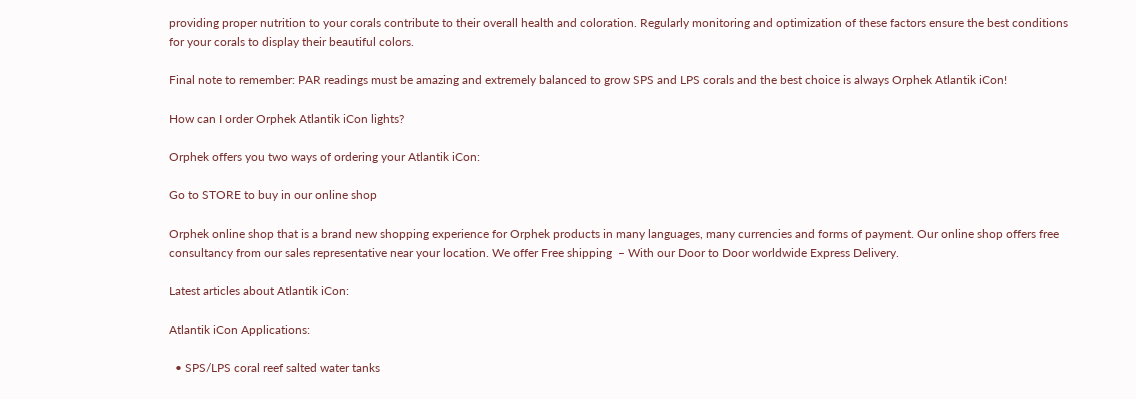providing proper nutrition to your corals contribute to their overall health and coloration. Regularly monitoring and optimization of these factors ensure the best conditions for your corals to display their beautiful colors.

Final note to remember: PAR readings must be amazing and extremely balanced to grow SPS and LPS corals and the best choice is always Orphek Atlantik iCon!

How can I order Orphek Atlantik iCon lights?

Orphek offers you two ways of ordering your Atlantik iCon:

Go to STORE to buy in our online shop

Orphek online shop that is a brand new shopping experience for Orphek products in many languages, many currencies and forms of payment. Our online shop offers free consultancy from our sales representative near your location. We offer Free shipping  – With our Door to Door worldwide Express Delivery.

Latest articles about Atlantik iCon:

Atlantik iCon Applications:

  • SPS/LPS coral reef salted water tanks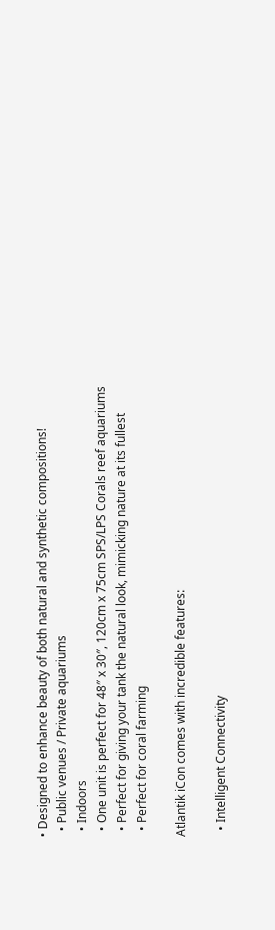• Designed to enhance beauty of both natural and synthetic compositions!
  • Public venues / Private aquariums
  • Indoors
  • One unit is perfect for 48″ x 30″, 120cm x 75cm SPS/LPS Corals reef aquariums
  • Perfect for giving your tank the natural look, mimicking nature at its fullest
  • Perfect for coral farming

Atlantik iCon comes with incredible features:

  • Intelligent Connectivity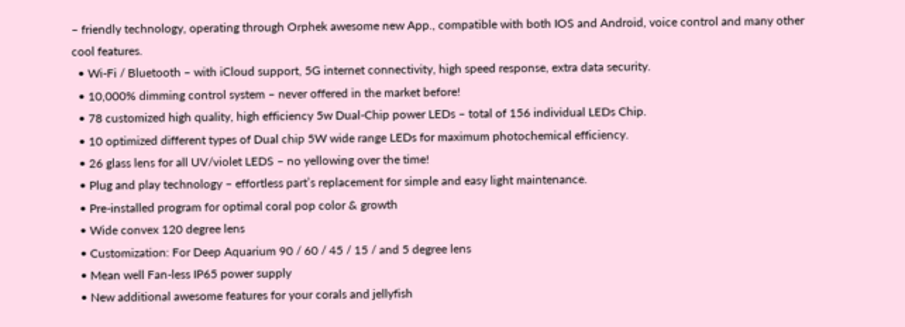– friendly technology, operating through Orphek awesome new App., compatible with both IOS and Android, voice control and many other cool features.
  • Wi-Fi / Bluetooth – with iCloud support, 5G internet connectivity, high speed response, extra data security.
  • 10,000% dimming control system – never offered in the market before!
  • 78 customized high quality, high efficiency 5w Dual-Chip power LEDs – total of 156 individual LEDs Chip.
  • 10 optimized different types of Dual chip 5W wide range LEDs for maximum photochemical efficiency.
  • 26 glass lens for all UV/violet LEDS – no yellowing over the time!
  • Plug and play technology – effortless part’s replacement for simple and easy light maintenance.
  • Pre-installed program for optimal coral pop color & growth
  • Wide convex 120 degree lens
  • Customization: For Deep Aquarium 90 / 60 / 45 / 15 / and 5 degree lens
  • Mean well Fan-less IP65 power supply
  • New additional awesome features for your corals and jellyfish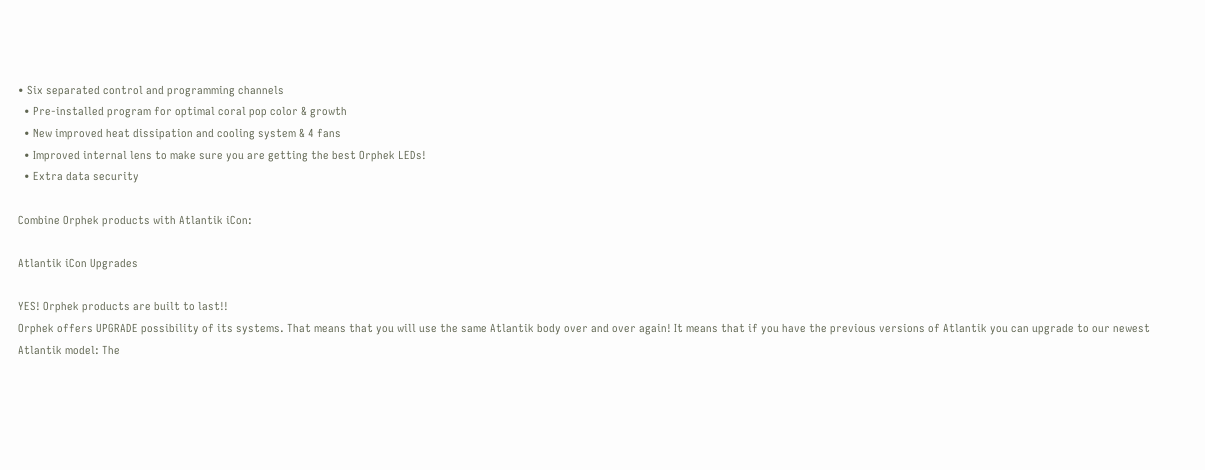• Six separated control and programming channels
  • Pre-installed program for optimal coral pop color & growth
  • New improved heat dissipation and cooling system & 4 fans
  • Improved internal lens to make sure you are getting the best Orphek LEDs!
  • Extra data security

Combine Orphek products with Atlantik iCon:

Atlantik iCon Upgrades

YES! Orphek products are built to last!!
Orphek offers UPGRADE possibility of its systems. That means that you will use the same Atlantik body over and over again! It means that if you have the previous versions of Atlantik you can upgrade to our newest Atlantik model: The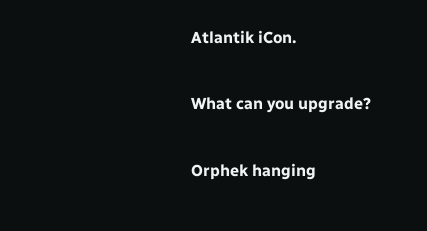Atlantik iCon.

What can you upgrade?

Orphek hanging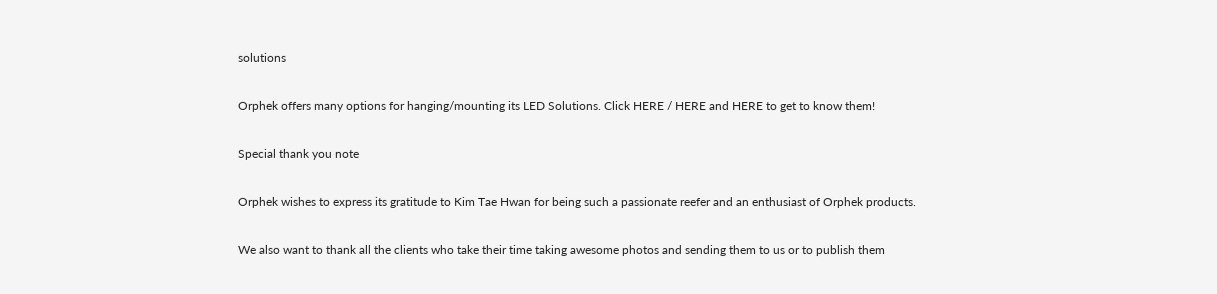solutions

Orphek offers many options for hanging/mounting its LED Solutions. Click HERE / HERE and HERE to get to know them!

Special thank you note

Orphek wishes to express its gratitude to Kim Tae Hwan for being such a passionate reefer and an enthusiast of Orphek products.

We also want to thank all the clients who take their time taking awesome photos and sending them to us or to publish them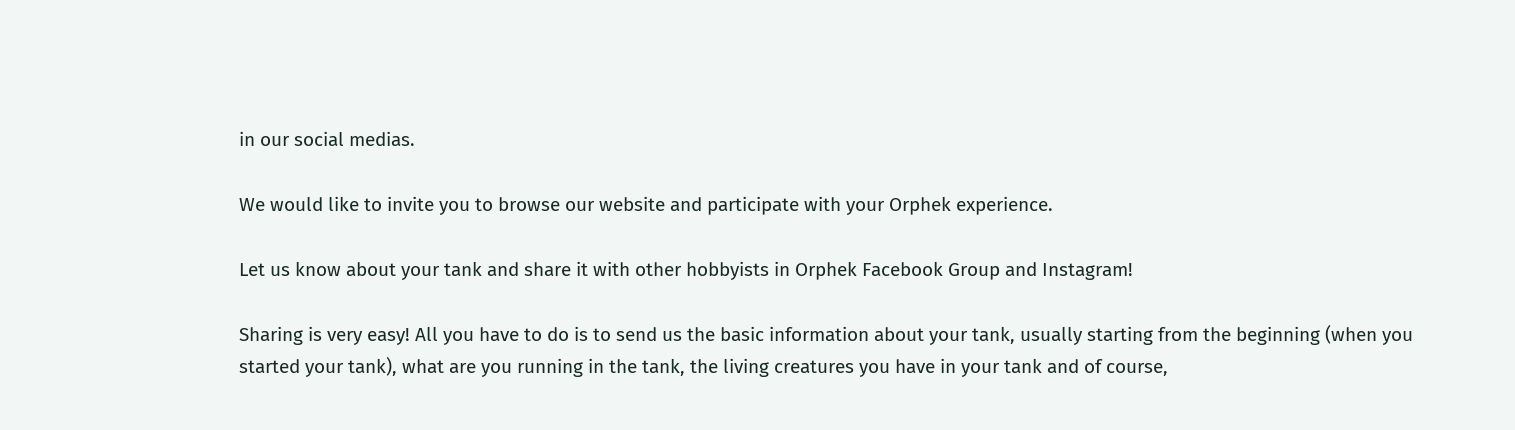in our social medias.

We would like to invite you to browse our website and participate with your Orphek experience.

Let us know about your tank and share it with other hobbyists in Orphek Facebook Group and Instagram!

Sharing is very easy! All you have to do is to send us the basic information about your tank, usually starting from the beginning (when you started your tank), what are you running in the tank, the living creatures you have in your tank and of course,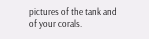pictures of the tank and of your corals.